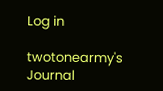Log in

twotonearmy's Journal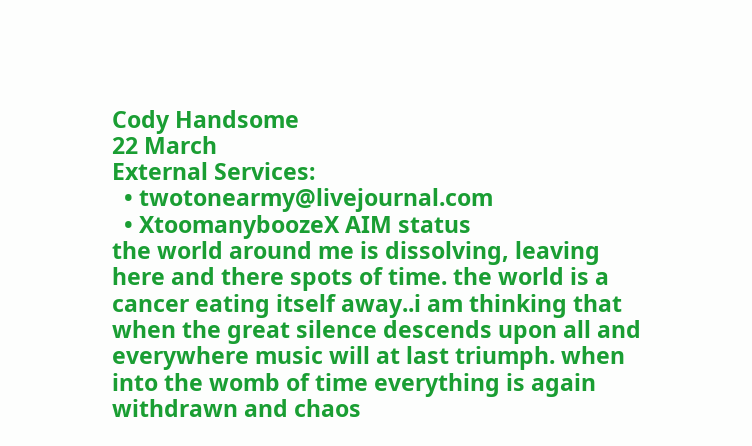Cody Handsome
22 March
External Services:
  • twotonearmy@livejournal.com
  • XtoomanyboozeX AIM status
the world around me is dissolving, leaving here and there spots of time. the world is a cancer eating itself away..i am thinking that when the great silence descends upon all and everywhere music will at last triumph. when into the womb of time everything is again withdrawn and chaos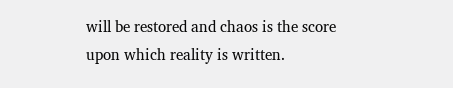will be restored and chaos is the score upon which reality is written.